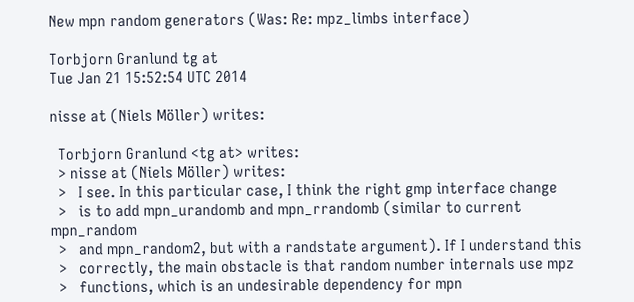New mpn random generators (Was: Re: mpz_limbs interface)

Torbjorn Granlund tg at
Tue Jan 21 15:52:54 UTC 2014

nisse at (Niels Möller) writes:

  Torbjorn Granlund <tg at> writes:
  > nisse at (Niels Möller) writes:
  >   I see. In this particular case, I think the right gmp interface change
  >   is to add mpn_urandomb and mpn_rrandomb (similar to current mpn_random
  >   and mpn_random2, but with a randstate argument). If I understand this
  >   correctly, the main obstacle is that random number internals use mpz
  >   functions, which is an undesirable dependency for mpn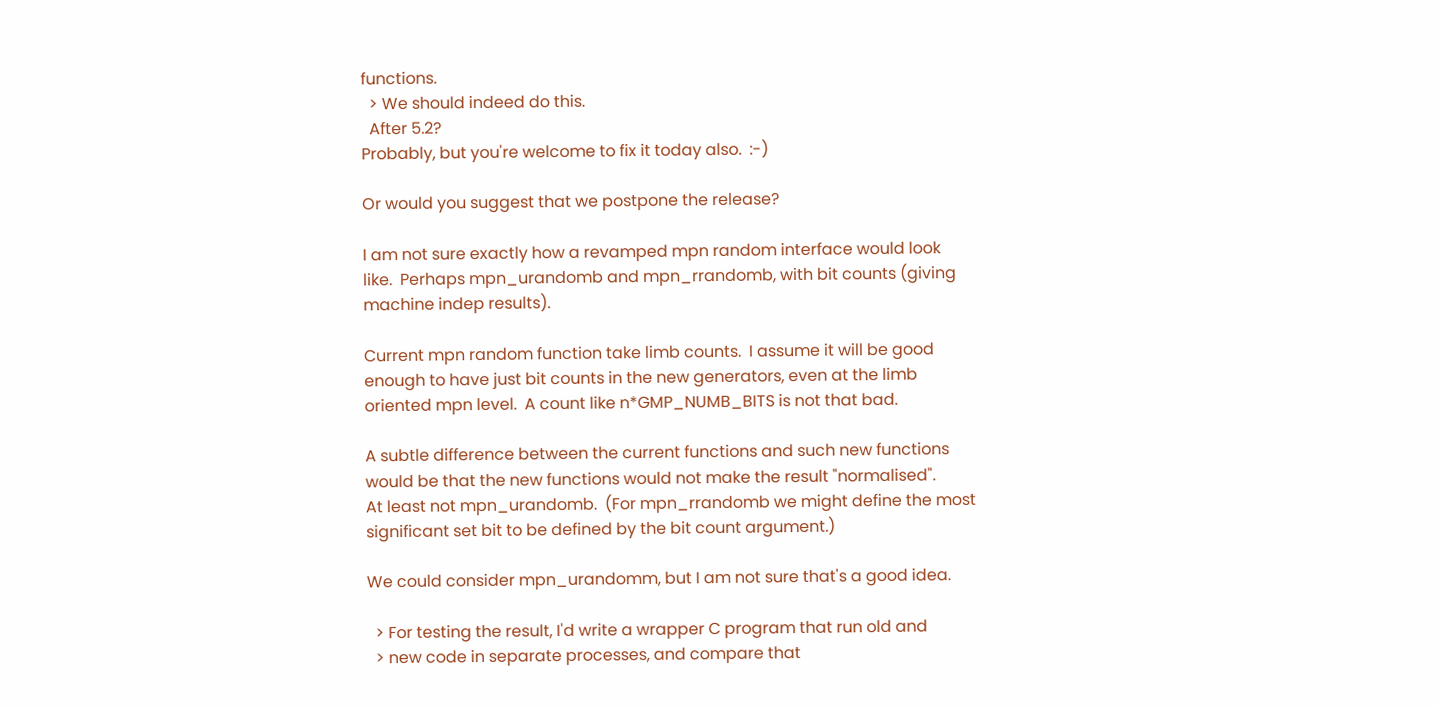functions.
  > We should indeed do this.
  After 5.2?
Probably, but you're welcome to fix it today also.  :-)

Or would you suggest that we postpone the release?

I am not sure exactly how a revamped mpn random interface would look
like.  Perhaps mpn_urandomb and mpn_rrandomb, with bit counts (giving
machine indep results).

Current mpn random function take limb counts.  I assume it will be good
enough to have just bit counts in the new generators, even at the limb
oriented mpn level.  A count like n*GMP_NUMB_BITS is not that bad.

A subtle difference between the current functions and such new functions
would be that the new functions would not make the result "normalised".
At least not mpn_urandomb.  (For mpn_rrandomb we might define the most
significant set bit to be defined by the bit count argument.)

We could consider mpn_urandomm, but I am not sure that's a good idea.

  > For testing the result, I'd write a wrapper C program that run old and
  > new code in separate processes, and compare that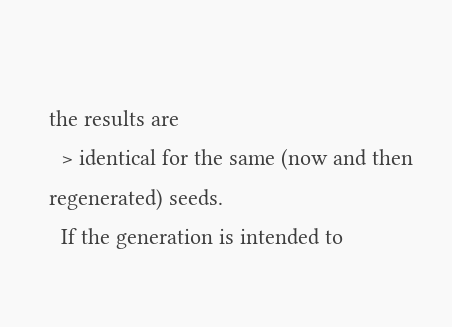the results are
  > identical for the same (now and then regenerated) seeds.
  If the generation is intended to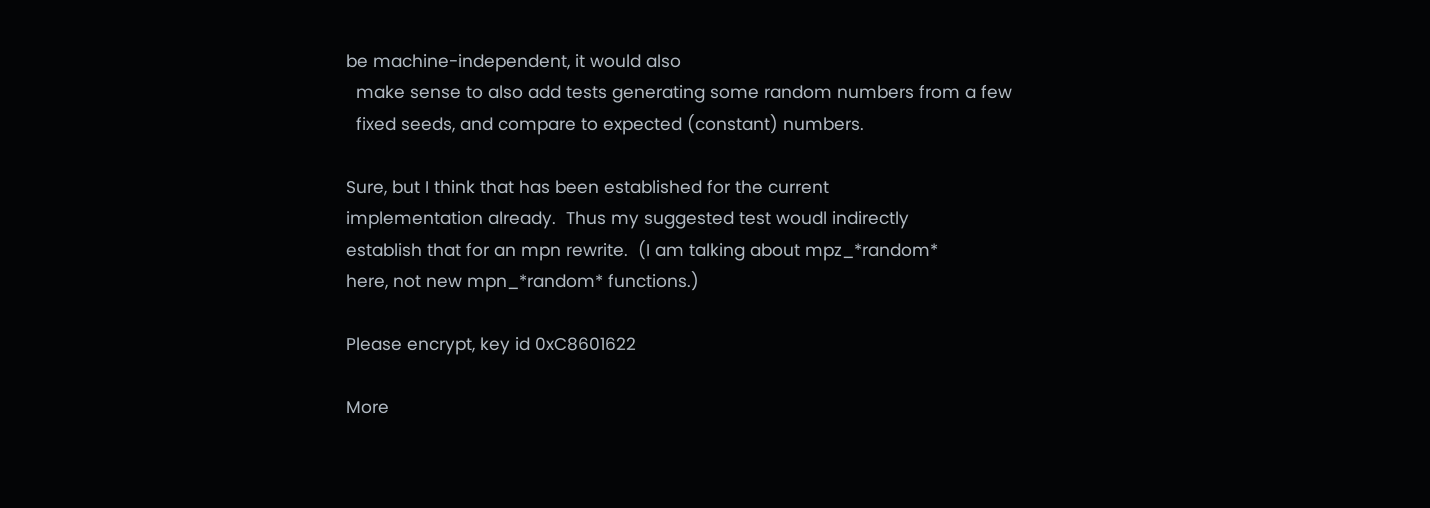be machine-independent, it would also
  make sense to also add tests generating some random numbers from a few
  fixed seeds, and compare to expected (constant) numbers.

Sure, but I think that has been established for the current
implementation already.  Thus my suggested test woudl indirectly
establish that for an mpn rewrite.  (I am talking about mpz_*random*
here, not new mpn_*random* functions.)

Please encrypt, key id 0xC8601622

More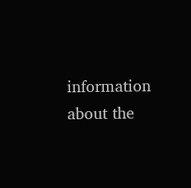information about the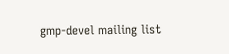gmp-devel mailing list